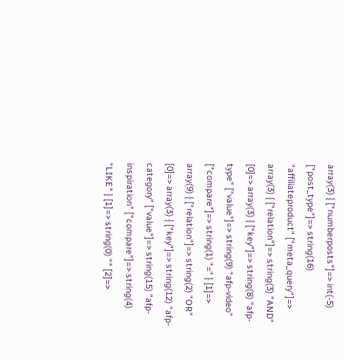array(3) { ["numberposts"]=> int(-5) ["post_type"]=> string(16) "affiliateproduct" ["meta_query"]=> array(3) { ["relation"]=> string(3) "AND" [0]=> array(3) { ["key"]=> string(8) "afp-type" ["value"]=> string(9) "afp-video" ["compare"]=> string(1) "=" } [1]=> array(9) { ["relation"]=> string(2) "OR" [0]=> array(3) { ["key"]=> string(12) "afp-category" ["value"]=> string(15) "afp-inspiration" ["compare"]=> string(4) "LIKE" } [1]=> string(0) "" [2]=>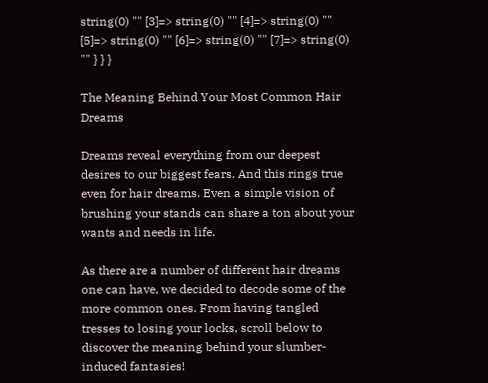string(0) "" [3]=> string(0) "" [4]=> string(0) "" [5]=> string(0) "" [6]=> string(0) "" [7]=> string(0) "" } } }

The Meaning Behind Your Most Common Hair Dreams

Dreams reveal everything from our deepest desires to our biggest fears. And this rings true even for hair dreams. Even a simple vision of brushing your stands can share a ton about your wants and needs in life.

As there are a number of different hair dreams one can have, we decided to decode some of the more common ones. From having tangled tresses to losing your locks, scroll below to discover the meaning behind your slumber-induced fantasies!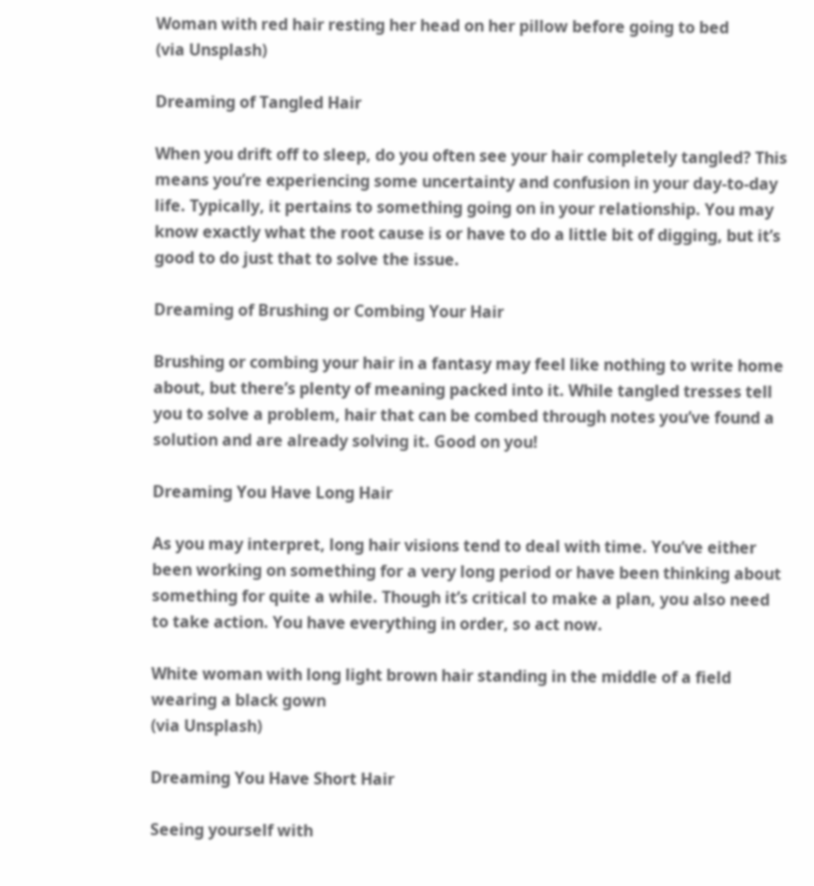Woman with red hair resting her head on her pillow before going to bed
(via Unsplash)

Dreaming of Tangled Hair

When you drift off to sleep, do you often see your hair completely tangled? This means you’re experiencing some uncertainty and confusion in your day-to-day life. Typically, it pertains to something going on in your relationship. You may know exactly what the root cause is or have to do a little bit of digging, but it’s good to do just that to solve the issue.

Dreaming of Brushing or Combing Your Hair

Brushing or combing your hair in a fantasy may feel like nothing to write home about, but there’s plenty of meaning packed into it. While tangled tresses tell you to solve a problem, hair that can be combed through notes you’ve found a solution and are already solving it. Good on you!

Dreaming You Have Long Hair

As you may interpret, long hair visions tend to deal with time. You’ve either been working on something for a very long period or have been thinking about something for quite a while. Though it’s critical to make a plan, you also need to take action. You have everything in order, so act now.

White woman with long light brown hair standing in the middle of a field wearing a black gown
(via Unsplash)

Dreaming You Have Short Hair

Seeing yourself with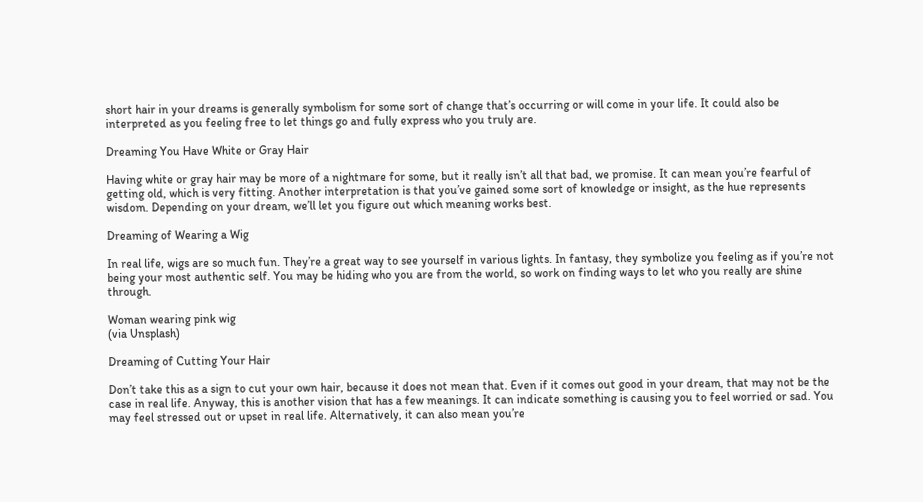short hair in your dreams is generally symbolism for some sort of change that’s occurring or will come in your life. It could also be interpreted as you feeling free to let things go and fully express who you truly are.

Dreaming You Have White or Gray Hair

Having white or gray hair may be more of a nightmare for some, but it really isn’t all that bad, we promise. It can mean you’re fearful of getting old, which is very fitting. Another interpretation is that you’ve gained some sort of knowledge or insight, as the hue represents wisdom. Depending on your dream, we’ll let you figure out which meaning works best.

Dreaming of Wearing a Wig

In real life, wigs are so much fun. They’re a great way to see yourself in various lights. In fantasy, they symbolize you feeling as if you’re not being your most authentic self. You may be hiding who you are from the world, so work on finding ways to let who you really are shine through.

Woman wearing pink wig
(via Unsplash)

Dreaming of Cutting Your Hair

Don’t take this as a sign to cut your own hair, because it does not mean that. Even if it comes out good in your dream, that may not be the case in real life. Anyway, this is another vision that has a few meanings. It can indicate something is causing you to feel worried or sad. You may feel stressed out or upset in real life. Alternatively, it can also mean you’re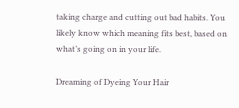taking charge and cutting out bad habits. You likely know which meaning fits best, based on what’s going on in your life.

Dreaming of Dyeing Your Hair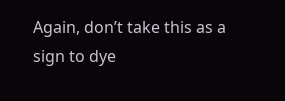Again, don’t take this as a sign to dye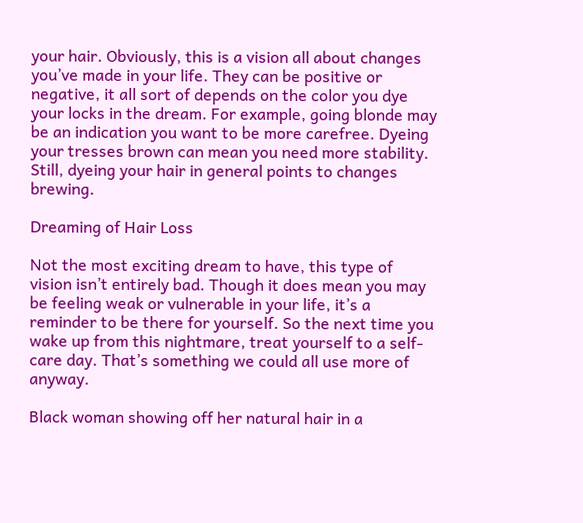your hair. Obviously, this is a vision all about changes you’ve made in your life. They can be positive or negative, it all sort of depends on the color you dye your locks in the dream. For example, going blonde may be an indication you want to be more carefree. Dyeing your tresses brown can mean you need more stability. Still, dyeing your hair in general points to changes brewing.

Dreaming of Hair Loss

Not the most exciting dream to have, this type of vision isn’t entirely bad. Though it does mean you may be feeling weak or vulnerable in your life, it’s a reminder to be there for yourself. So the next time you wake up from this nightmare, treat yourself to a self-care day. That’s something we could all use more of anyway.

Black woman showing off her natural hair in a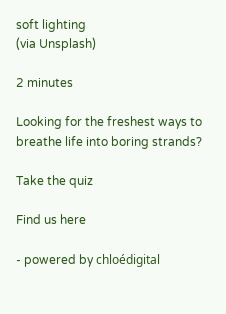soft lighting
(via Unsplash)

2 minutes

Looking for the freshest ways to breathe life into boring strands?

Take the quiz

Find us here

- powered by chloédigital